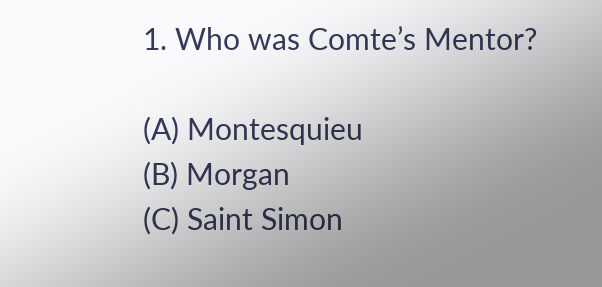1. Who was Comte’s Mentor?

(A) Montesquieu
(B) Morgan
(C) Saint Simon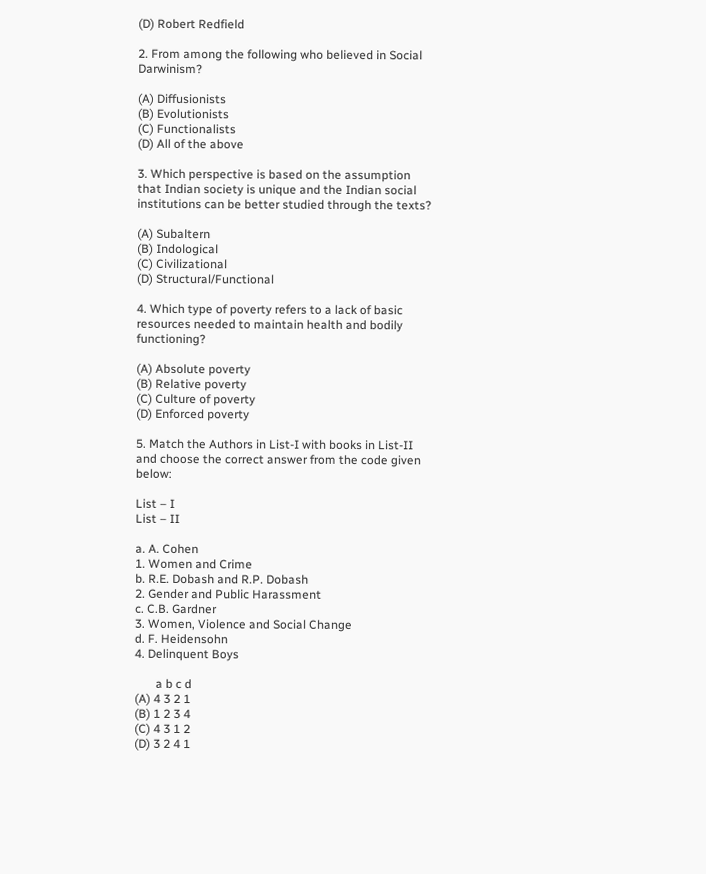(D) Robert Redfield

2. From among the following who believed in Social Darwinism?

(A) Diffusionists
(B) Evolutionists
(C) Functionalists
(D) All of the above

3. Which perspective is based on the assumption that Indian society is unique and the Indian social institutions can be better studied through the texts?

(A) Subaltern
(B) Indological
(C) Civilizational
(D) Structural/Functional

4. Which type of poverty refers to a lack of basic resources needed to maintain health and bodily functioning?

(A) Absolute poverty
(B) Relative poverty
(C) Culture of poverty
(D) Enforced poverty

5. Match the Authors in List-I with books in List-II and choose the correct answer from the code given below:

List – I
List – II

a. A. Cohen
1. Women and Crime
b. R.E. Dobash and R.P. Dobash
2. Gender and Public Harassment
c. C.B. Gardner
3. Women, Violence and Social Change
d. F. Heidensohn
4. Delinquent Boys

       a b c d
(A) 4 3 2 1
(B) 1 2 3 4
(C) 4 3 1 2
(D) 3 2 4 1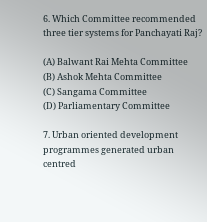6. Which Committee recommended three tier systems for Panchayati Raj?

(A) Balwant Rai Mehta Committee
(B) Ashok Mehta Committee
(C) Sangama Committee
(D) Parliamentary Committee

7. Urban oriented development programmes generated urban centred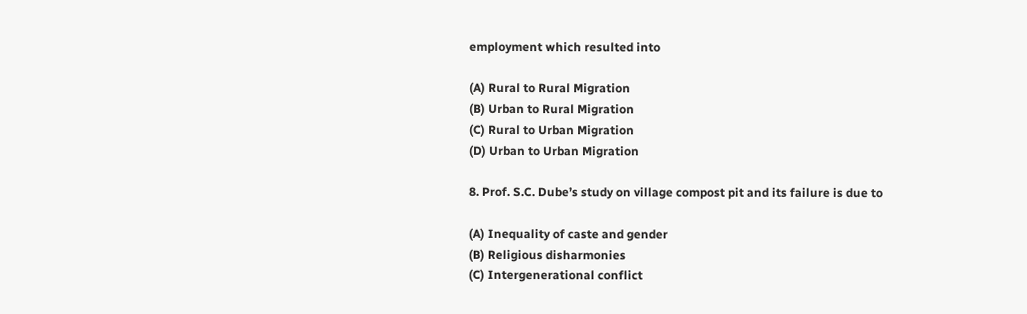employment which resulted into

(A) Rural to Rural Migration
(B) Urban to Rural Migration
(C) Rural to Urban Migration
(D) Urban to Urban Migration

8. Prof. S.C. Dube’s study on village compost pit and its failure is due to

(A) Inequality of caste and gender
(B) Religious disharmonies
(C) Intergenerational conflict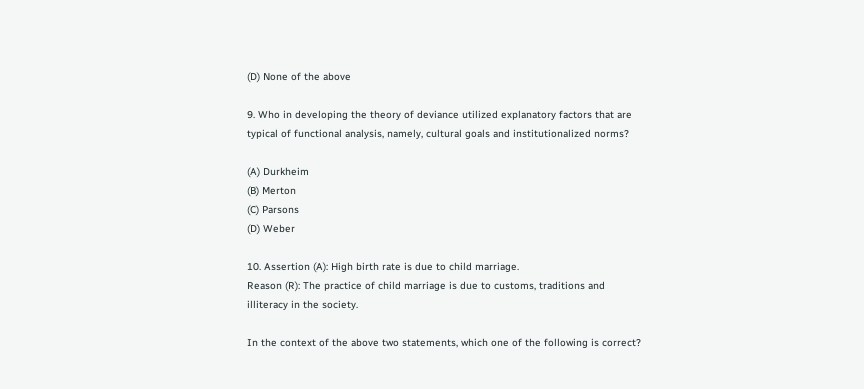(D) None of the above

9. Who in developing the theory of deviance utilized explanatory factors that are typical of functional analysis, namely, cultural goals and institutionalized norms?

(A) Durkheim
(B) Merton
(C) Parsons
(D) Weber

10. Assertion (A): High birth rate is due to child marriage.
Reason (R): The practice of child marriage is due to customs, traditions and illiteracy in the society.

In the context of the above two statements, which one of the following is correct?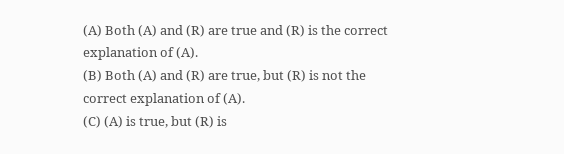(A) Both (A) and (R) are true and (R) is the correct explanation of (A).
(B) Both (A) and (R) are true, but (R) is not the correct explanation of (A).
(C) (A) is true, but (R) is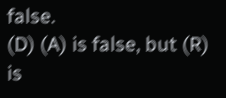false.
(D) (A) is false, but (R) is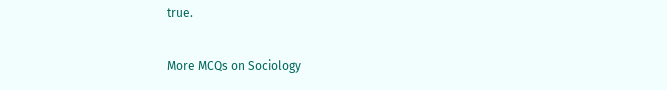true.

More MCQs on Sociology